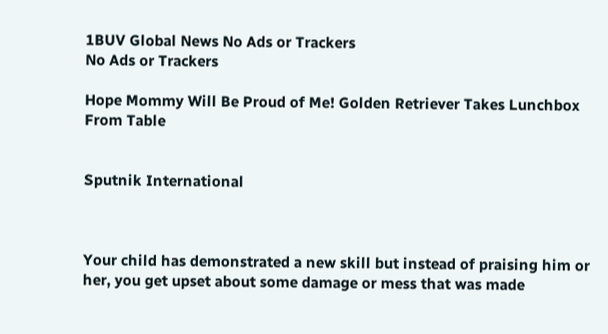1BUV Global News No Ads or Trackers
No Ads or Trackers

Hope Mommy Will Be Proud of Me! Golden Retriever Takes Lunchbox From Table


Sputnik International



Your child has demonstrated a new skill but instead of praising him or her, you get upset about some damage or mess that was made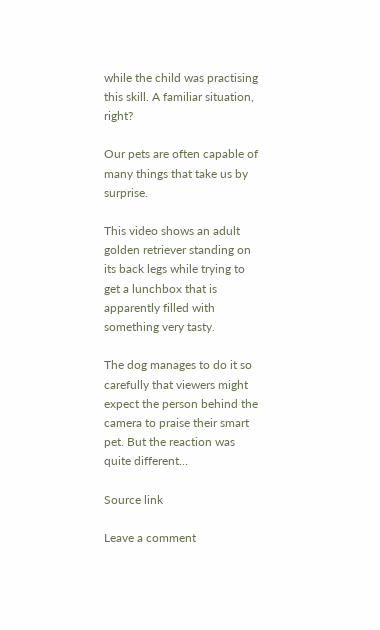while the child was practising this skill. A familiar situation, right?

Our pets are often capable of many things that take us by surprise.

This video shows an adult golden retriever standing on its back legs while trying to get a lunchbox that is apparently filled with something very tasty.

The dog manages to do it so carefully that viewers might expect the person behind the camera to praise their smart pet. But the reaction was quite different…

Source link

Leave a comment